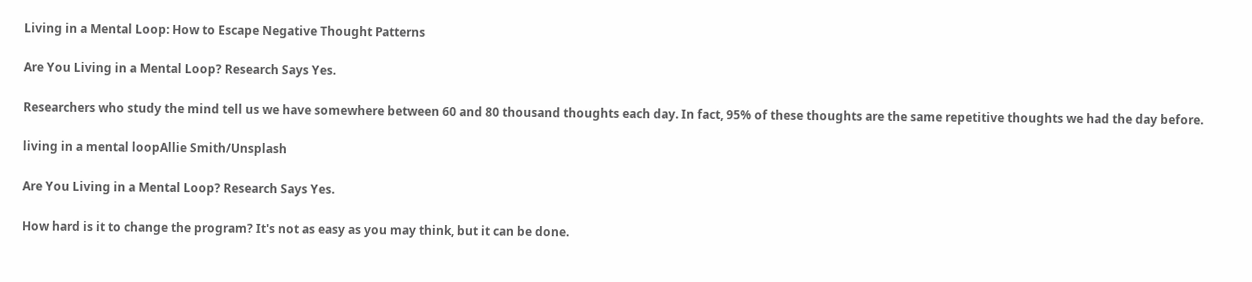Living in a Mental Loop: How to Escape Negative Thought Patterns

Are You Living in a Mental Loop? Research Says Yes.

Researchers who study the mind tell us we have somewhere between 60 and 80 thousand thoughts each day. In fact, 95% of these thoughts are the same repetitive thoughts we had the day before.

living in a mental loopAllie Smith/Unsplash

Are You Living in a Mental Loop? Research Says Yes.

How hard is it to change the program? It's not as easy as you may think, but it can be done.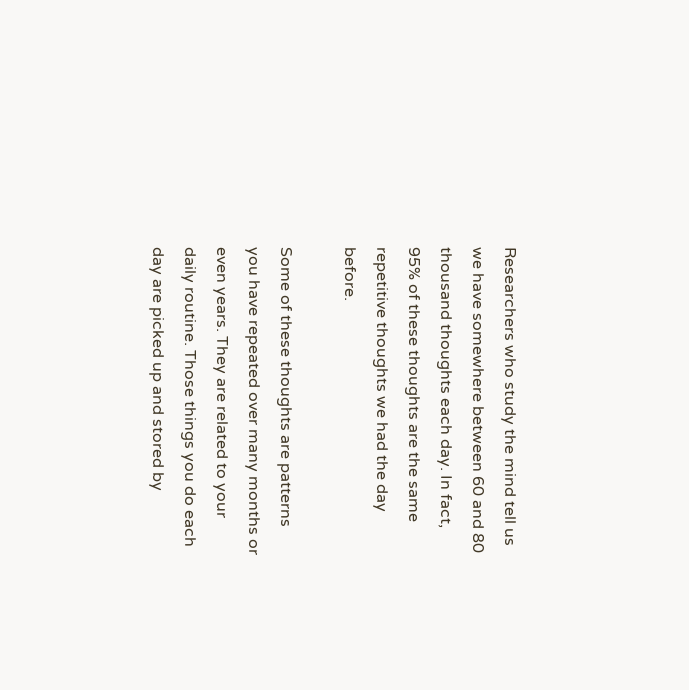Researchers who study the mind tell us we have somewhere between 60 and 80 thousand thoughts each day. In fact, 95% of these thoughts are the same repetitive thoughts we had the day before.

Some of these thoughts are patterns you have repeated over many months or even years. They are related to your daily routine. Those things you do each day are picked up and stored by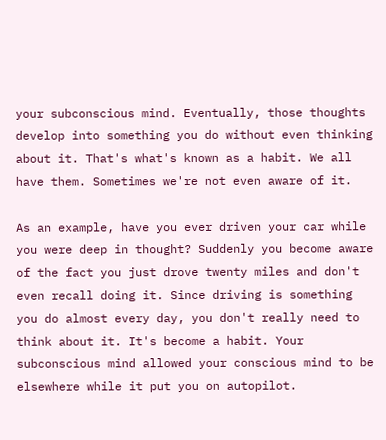your subconscious mind. Eventually, those thoughts develop into something you do without even thinking about it. That's what's known as a habit. We all have them. Sometimes we're not even aware of it.

As an example, have you ever driven your car while you were deep in thought? Suddenly you become aware of the fact you just drove twenty miles and don't even recall doing it. Since driving is something you do almost every day, you don't really need to think about it. It's become a habit. Your subconscious mind allowed your conscious mind to be elsewhere while it put you on autopilot.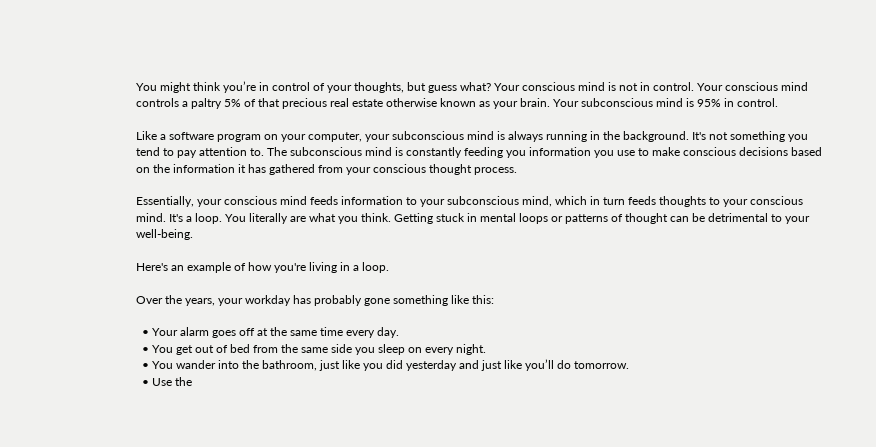You might think you’re in control of your thoughts, but guess what? Your conscious mind is not in control. Your conscious mind controls a paltry 5% of that precious real estate otherwise known as your brain. Your subconscious mind is 95% in control.

Like a software program on your computer, your subconscious mind is always running in the background. It's not something you tend to pay attention to. The subconscious mind is constantly feeding you information you use to make conscious decisions based on the information it has gathered from your conscious thought process.

Essentially, your conscious mind feeds information to your subconscious mind, which in turn feeds thoughts to your conscious mind. It's a loop. You literally are what you think. Getting stuck in mental loops or patterns of thought can be detrimental to your well-being.

Here's an example of how you're living in a loop.

Over the years, your workday has probably gone something like this:

  • Your alarm goes off at the same time every day.
  • You get out of bed from the same side you sleep on every night.
  • You wander into the bathroom, just like you did yesterday and just like you’ll do tomorrow.
  • Use the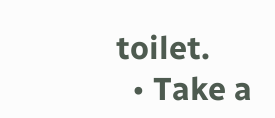toilet.
  • Take a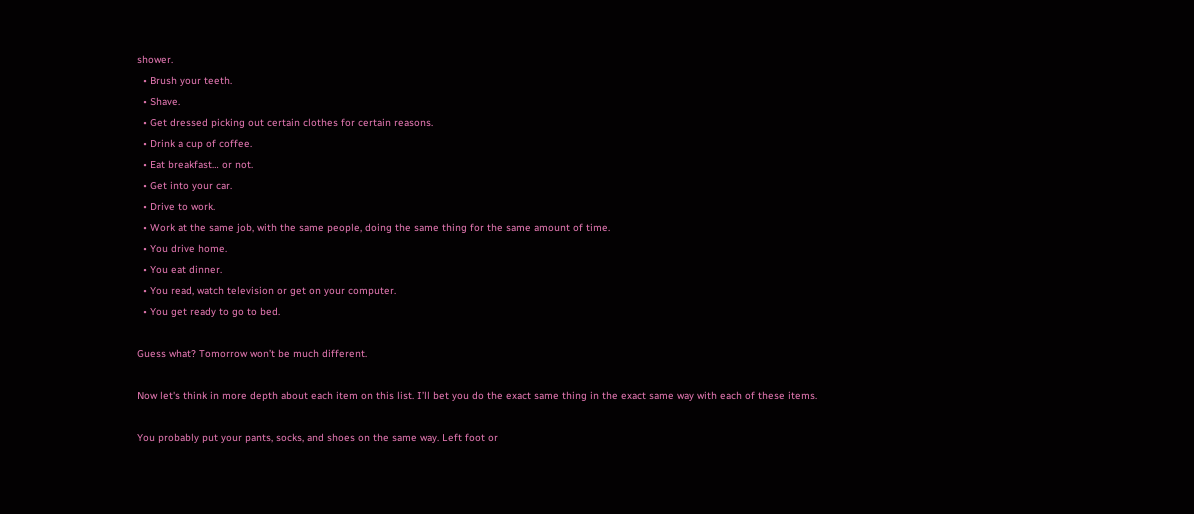shower.
  • Brush your teeth.
  • Shave.
  • Get dressed picking out certain clothes for certain reasons.
  • Drink a cup of coffee.
  • Eat breakfast… or not.
  • Get into your car.
  • Drive to work.
  • Work at the same job, with the same people, doing the same thing for the same amount of time.
  • You drive home.
  • You eat dinner.
  • You read, watch television or get on your computer.
  • You get ready to go to bed.

Guess what? Tomorrow won’t be much different.

Now let's think in more depth about each item on this list. I’ll bet you do the exact same thing in the exact same way with each of these items.

You probably put your pants, socks, and shoes on the same way. Left foot or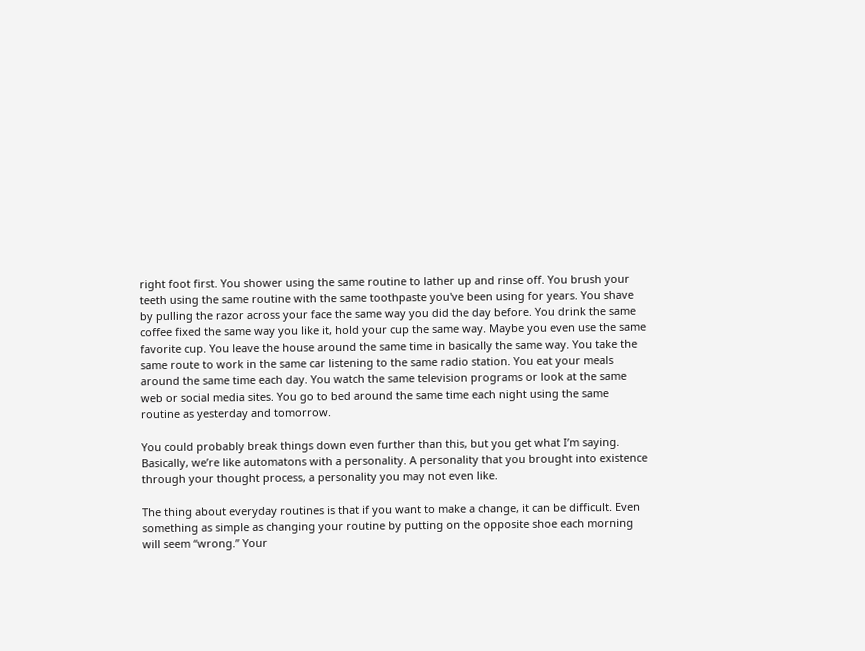right foot first. You shower using the same routine to lather up and rinse off. You brush your teeth using the same routine with the same toothpaste you've been using for years. You shave by pulling the razor across your face the same way you did the day before. You drink the same coffee fixed the same way you like it, hold your cup the same way. Maybe you even use the same favorite cup. You leave the house around the same time in basically the same way. You take the same route to work in the same car listening to the same radio station. You eat your meals around the same time each day. You watch the same television programs or look at the same web or social media sites. You go to bed around the same time each night using the same routine as yesterday and tomorrow.

You could probably break things down even further than this, but you get what I’m saying. Basically, we’re like automatons with a personality. A personality that you brought into existence through your thought process, a personality you may not even like.

The thing about everyday routines is that if you want to make a change, it can be difficult. Even something as simple as changing your routine by putting on the opposite shoe each morning will seem “wrong.” Your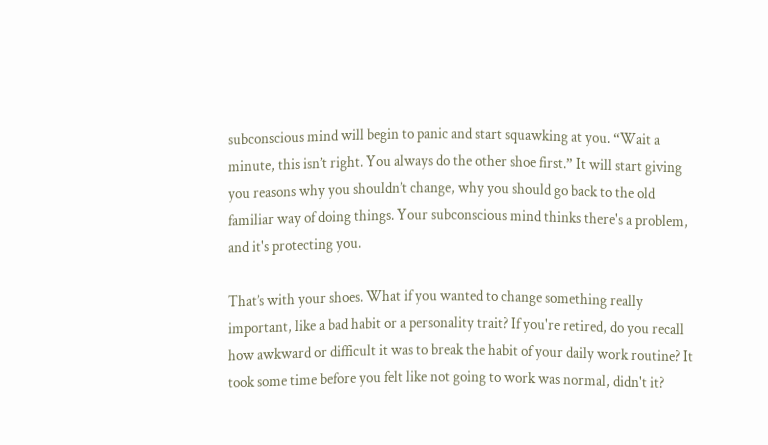subconscious mind will begin to panic and start squawking at you. “Wait a minute, this isn’t right. You always do the other shoe first.” It will start giving you reasons why you shouldn’t change, why you should go back to the old familiar way of doing things. Your subconscious mind thinks there's a problem, and it's protecting you.

That’s with your shoes. What if you wanted to change something really important, like a bad habit or a personality trait? If you're retired, do you recall how awkward or difficult it was to break the habit of your daily work routine? It took some time before you felt like not going to work was normal, didn't it?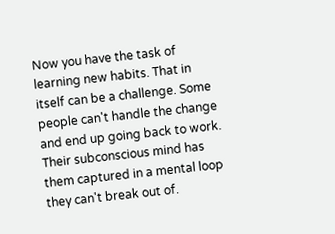Now you have the task of learning new habits. That in itself can be a challenge. Some people can't handle the change and end up going back to work. Their subconscious mind has them captured in a mental loop they can't break out of.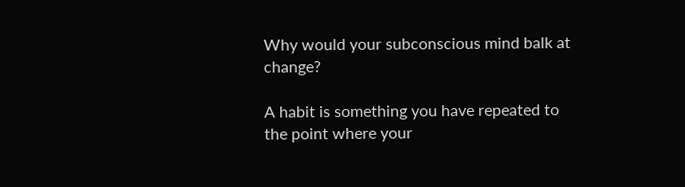Why would your subconscious mind balk at change?

A habit is something you have repeated to the point where your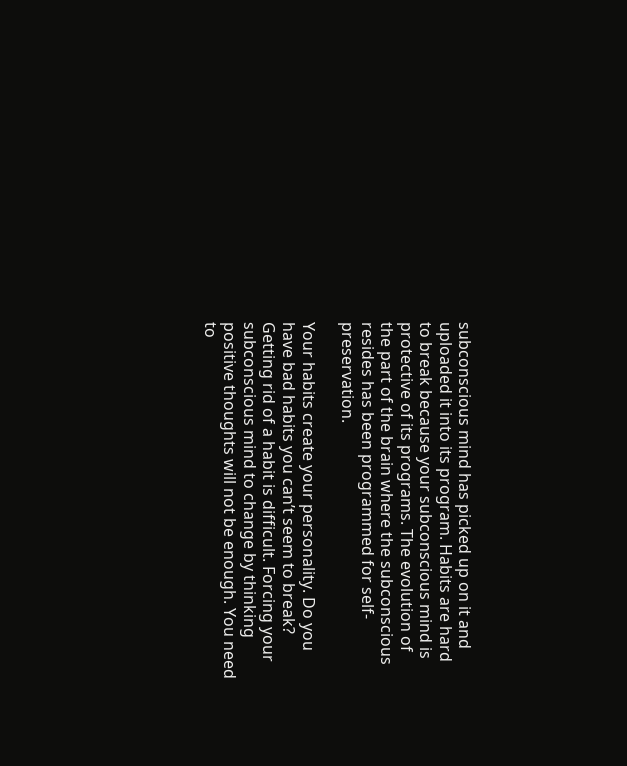subconscious mind has picked up on it and uploaded it into its program. Habits are hard to break because your subconscious mind is protective of its programs. The evolution of the part of the brain where the subconscious resides has been programmed for self-preservation.

Your habits create your personality. Do you have bad habits you can’t seem to break? Getting rid of a habit is difficult. Forcing your subconscious mind to change by thinking positive thoughts will not be enough. You need to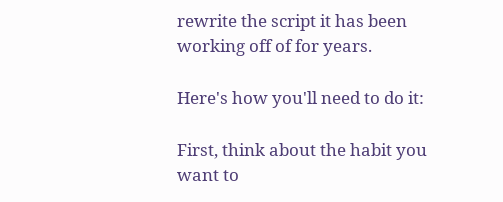rewrite the script it has been working off of for years.

Here's how you'll need to do it:

First, think about the habit you want to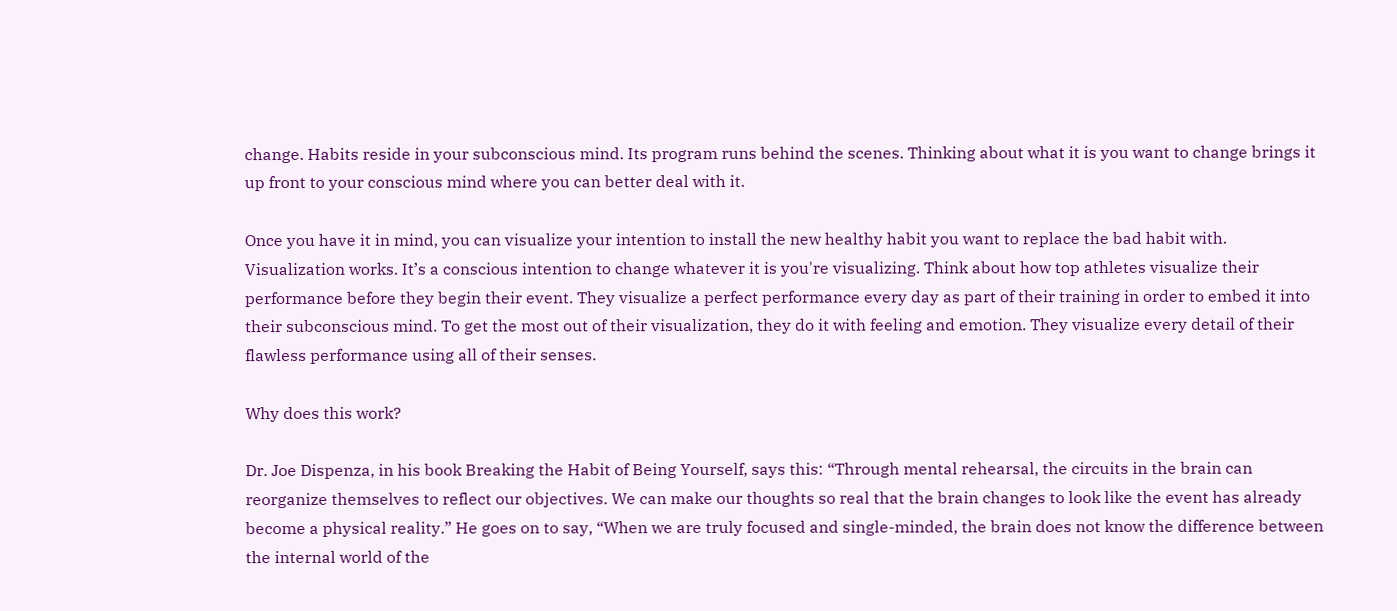change. Habits reside in your subconscious mind. Its program runs behind the scenes. Thinking about what it is you want to change brings it up front to your conscious mind where you can better deal with it.

Once you have it in mind, you can visualize your intention to install the new healthy habit you want to replace the bad habit with. Visualization works. It’s a conscious intention to change whatever it is you're visualizing. Think about how top athletes visualize their performance before they begin their event. They visualize a perfect performance every day as part of their training in order to embed it into their subconscious mind. To get the most out of their visualization, they do it with feeling and emotion. They visualize every detail of their flawless performance using all of their senses.

Why does this work?

Dr. Joe Dispenza, in his book Breaking the Habit of Being Yourself, says this: “Through mental rehearsal, the circuits in the brain can reorganize themselves to reflect our objectives. We can make our thoughts so real that the brain changes to look like the event has already become a physical reality.” He goes on to say, “When we are truly focused and single-minded, the brain does not know the difference between the internal world of the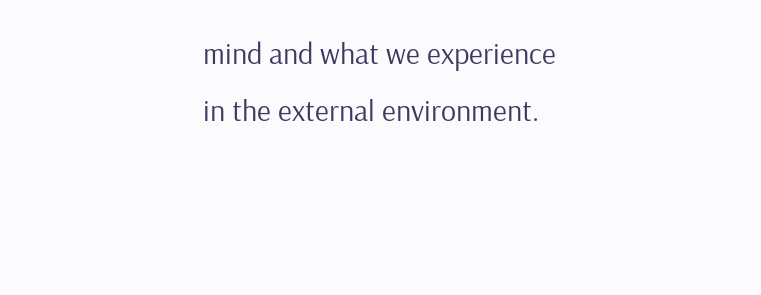mind and what we experience in the external environment.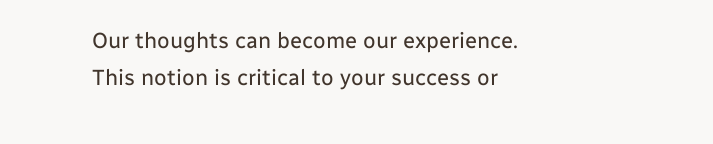Our thoughts can become our experience. This notion is critical to your success or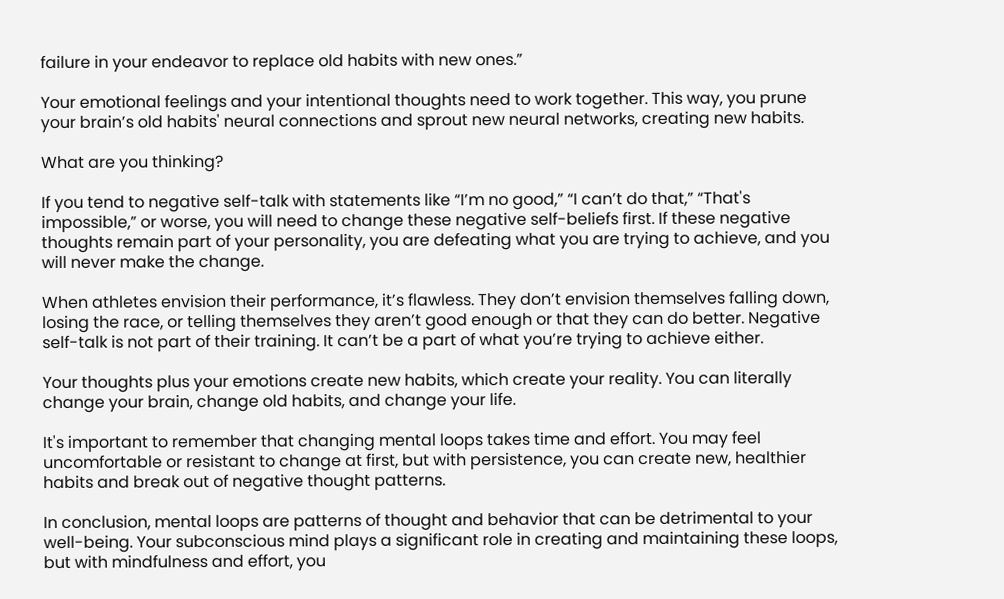failure in your endeavor to replace old habits with new ones.”

Your emotional feelings and your intentional thoughts need to work together. This way, you prune your brain’s old habits' neural connections and sprout new neural networks, creating new habits.

What are you thinking?

If you tend to negative self-talk with statements like “I’m no good,” “I can’t do that,” “That's impossible,” or worse, you will need to change these negative self-beliefs first. If these negative thoughts remain part of your personality, you are defeating what you are trying to achieve, and you will never make the change.

When athletes envision their performance, it’s flawless. They don’t envision themselves falling down, losing the race, or telling themselves they aren’t good enough or that they can do better. Negative self-talk is not part of their training. It can’t be a part of what you’re trying to achieve either.

Your thoughts plus your emotions create new habits, which create your reality. You can literally change your brain, change old habits, and change your life.

It's important to remember that changing mental loops takes time and effort. You may feel uncomfortable or resistant to change at first, but with persistence, you can create new, healthier habits and break out of negative thought patterns.

In conclusion, mental loops are patterns of thought and behavior that can be detrimental to your well-being. Your subconscious mind plays a significant role in creating and maintaining these loops, but with mindfulness and effort, you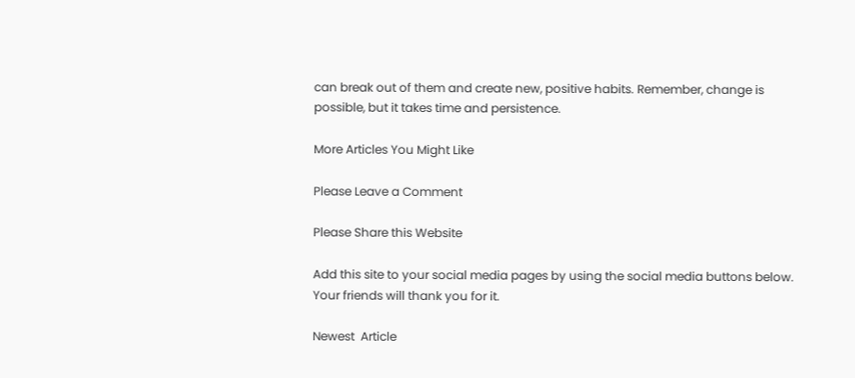can break out of them and create new, positive habits. Remember, change is possible, but it takes time and persistence.

More Articles You Might Like

Please Leave a Comment

Please Share this Website

Add this site to your social media pages by using the social media buttons below. Your friends will thank you for it.

Newest  Article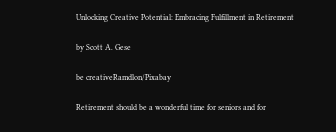Unlocking Creative Potential: Embracing Fulfillment in Retirement

by Scott A. Gese

be creativeRamdlon/Pixabay

Retirement should be a wonderful time for seniors and for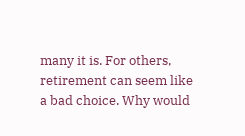many it is. For others, retirement can seem like a bad choice. Why would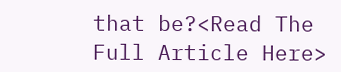that be?<Read The Full Article Here>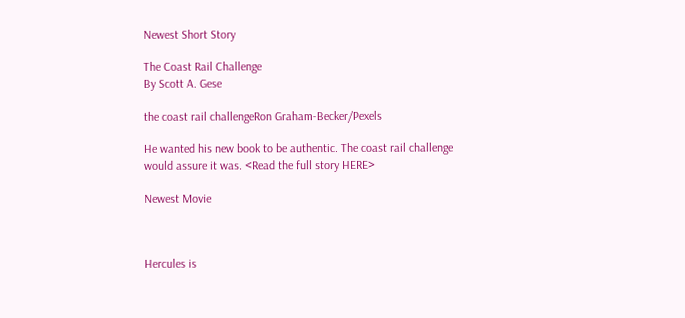Newest Short Story

The Coast Rail Challenge
By Scott A. Gese

the coast rail challengeRon Graham-Becker/Pexels

He wanted his new book to be authentic. The coast rail challenge would assure it was. <Read the full story HERE>

Newest Movie



Hercules is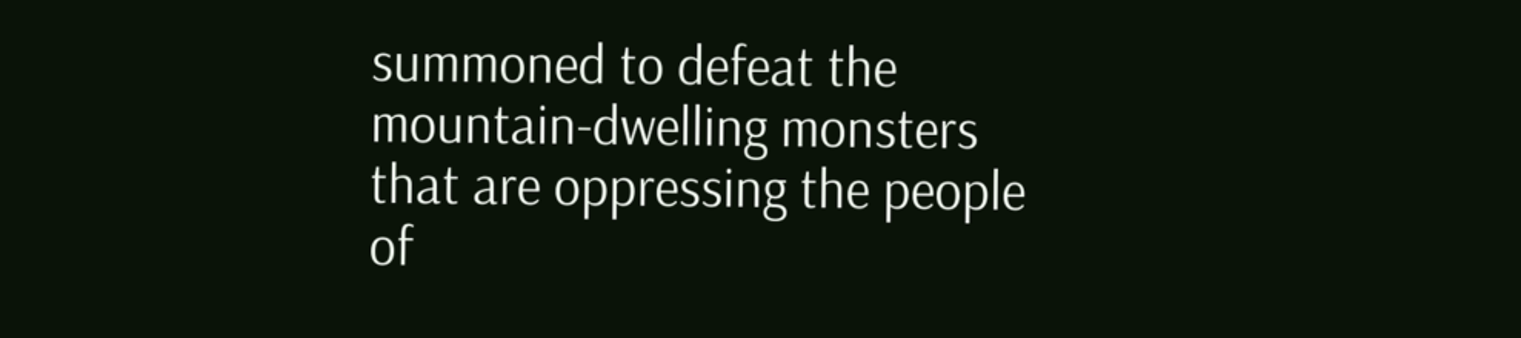summoned to defeat the mountain-dwelling monsters that are oppressing the people of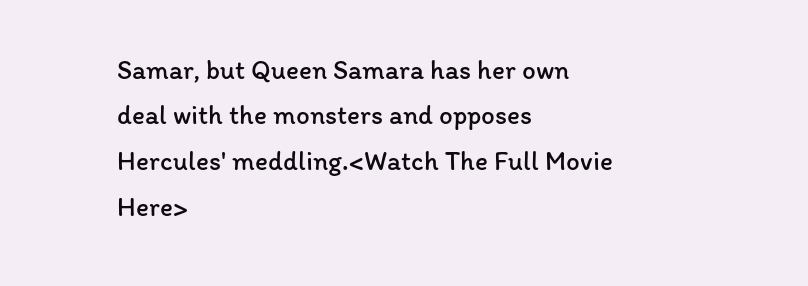Samar, but Queen Samara has her own deal with the monsters and opposes Hercules' meddling.<Watch The Full Movie Here>